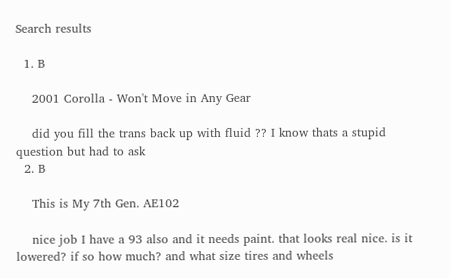Search results

  1. B

    2001 Corolla - Won't Move in Any Gear

    did you fill the trans back up with fluid ?? I know thats a stupid question but had to ask
  2. B

    This is My 7th Gen. AE102

    nice job I have a 93 also and it needs paint. that looks real nice. is it lowered? if so how much? and what size tires and wheels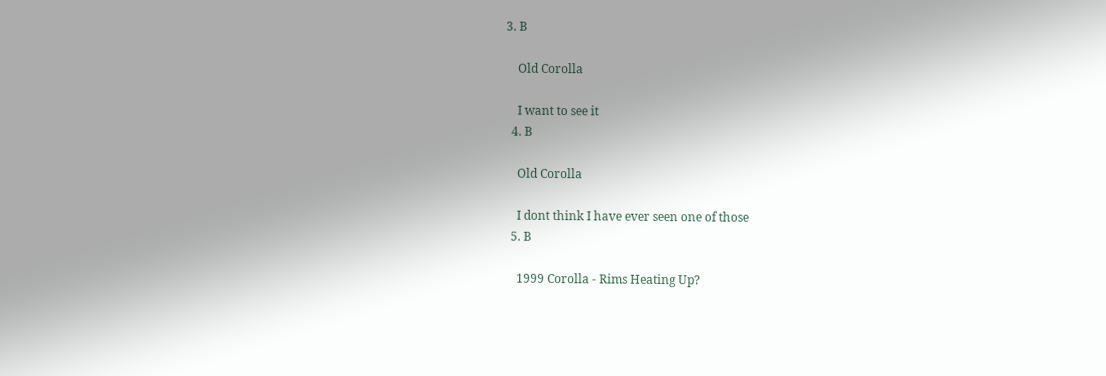3. B

    Old Corolla

    I want to see it
  4. B

    Old Corolla

    I dont think I have ever seen one of those
  5. B

    1999 Corolla - Rims Heating Up?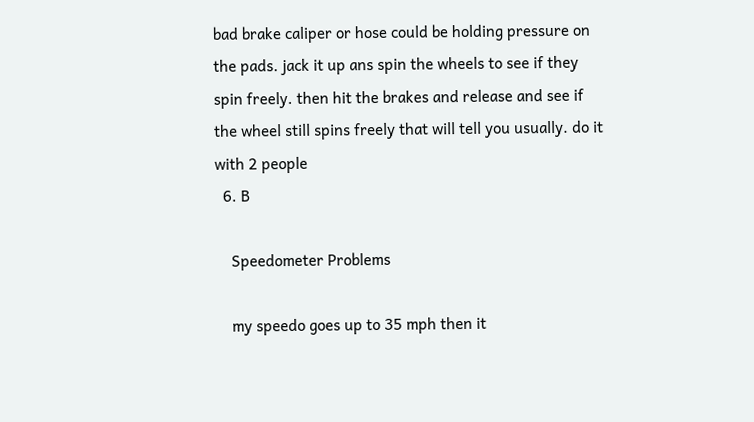bad brake caliper or hose could be holding pressure on the pads. jack it up ans spin the wheels to see if they spin freely. then hit the brakes and release and see if the wheel still spins freely that will tell you usually. do it with 2 people
  6. B

    Speedometer Problems

    my speedo goes up to 35 mph then it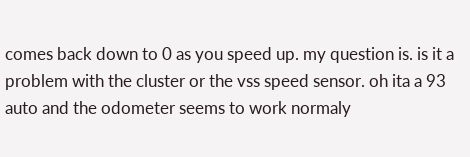comes back down to 0 as you speed up. my question is. is it a problem with the cluster or the vss speed sensor. oh ita a 93 auto and the odometer seems to work normaly